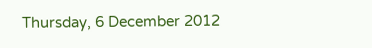Thursday, 6 December 2012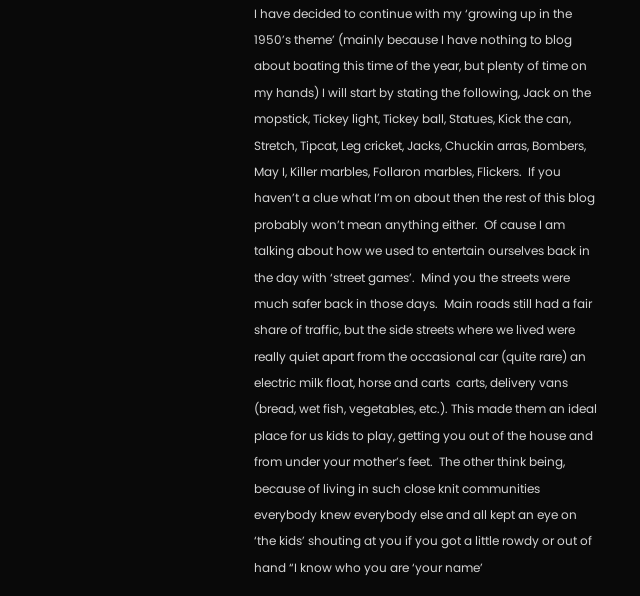I have decided to continue with my ‘growing up in the 1950’s theme’ (mainly because I have nothing to blog about boating this time of the year, but plenty of time on my hands) I will start by stating the following, Jack on the mopstick, Tickey light, Tickey ball, Statues, Kick the can, Stretch, Tipcat, Leg cricket, Jacks, Chuckin arras, Bombers, May I, Killer marbles, Follaron marbles, Flickers.  If you haven’t a clue what I’m on about then the rest of this blog probably won’t mean anything either.  Of cause I am talking about how we used to entertain ourselves back in the day with ‘street games’.  Mind you the streets were much safer back in those days.  Main roads still had a fair share of traffic, but the side streets where we lived were really quiet apart from the occasional car (quite rare) an electric milk float, horse and carts  carts, delivery vans (bread, wet fish, vegetables, etc.). This made them an ideal place for us kids to play, getting you out of the house and from under your mother’s feet.  The other think being, because of living in such close knit communities everybody knew everybody else and all kept an eye on ‘the kids’ shouting at you if you got a little rowdy or out of hand “I know who you are ‘your name’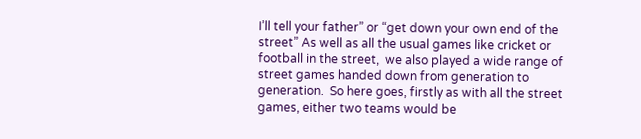I’ll tell your father” or “get down your own end of the street” As well as all the usual games like cricket or football in the street,  we also played a wide range of street games handed down from generation to generation.  So here goes, firstly as with all the street games, either two teams would be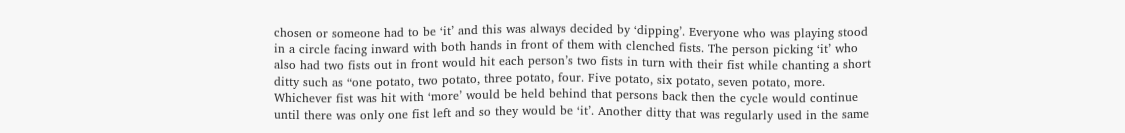chosen or someone had to be ‘it’ and this was always decided by ‘dipping’. Everyone who was playing stood in a circle facing inward with both hands in front of them with clenched fists. The person picking ‘it’ who also had two fists out in front would hit each person’s two fists in turn with their fist while chanting a short ditty such as “one potato, two potato, three potato, four. Five potato, six potato, seven potato, more. Whichever fist was hit with ‘more’ would be held behind that persons back then the cycle would continue until there was only one fist left and so they would be ‘it’. Another ditty that was regularly used in the same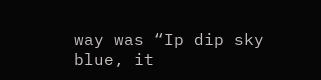way was “Ip dip sky blue, it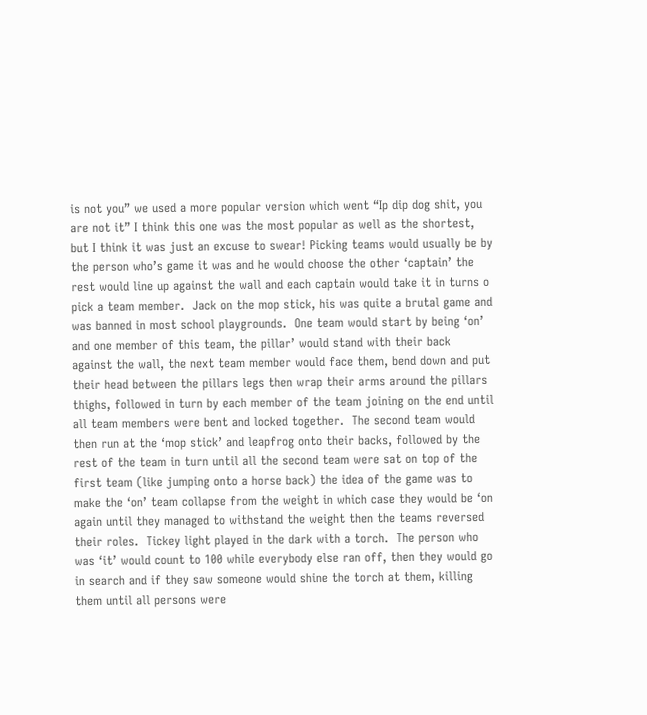is not you” we used a more popular version which went “Ip dip dog shit, you are not it” I think this one was the most popular as well as the shortest, but I think it was just an excuse to swear! Picking teams would usually be by the person who’s game it was and he would choose the other ‘captain’ the rest would line up against the wall and each captain would take it in turns o pick a team member.  Jack on the mop stick, his was quite a brutal game and was banned in most school playgrounds.  One team would start by being ‘on’ and one member of this team, the pillar’ would stand with their back against the wall, the next team member would face them, bend down and put their head between the pillars legs then wrap their arms around the pillars thighs, followed in turn by each member of the team joining on the end until all team members were bent and locked together.  The second team would then run at the ‘mop stick’ and leapfrog onto their backs, followed by the rest of the team in turn until all the second team were sat on top of the first team (like jumping onto a horse back) the idea of the game was to make the ‘on’ team collapse from the weight in which case they would be ‘on again until they managed to withstand the weight then the teams reversed their roles.  Tickey light played in the dark with a torch.  The person who was ‘it’ would count to 100 while everybody else ran off, then they would go in search and if they saw someone would shine the torch at them, killing them until all persons were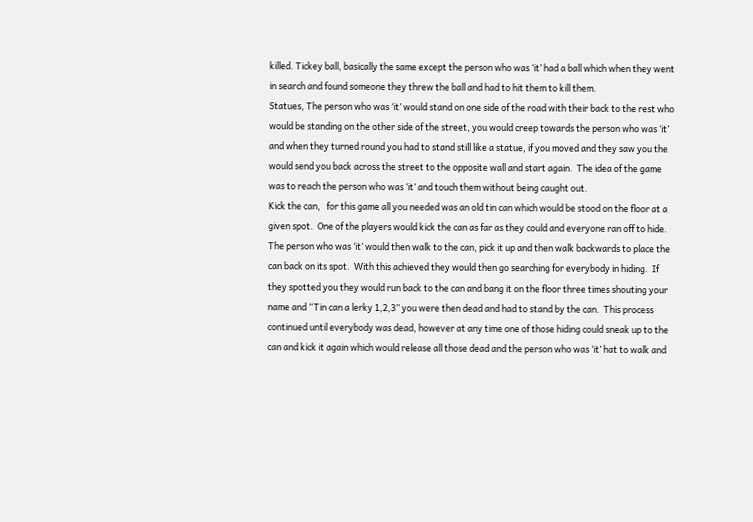killed. Tickey ball, basically the same except the person who was ‘it’ had a ball which when they went in search and found someone they threw the ball and had to hit them to kill them.
Statues, The person who was ‘it’ would stand on one side of the road with their back to the rest who would be standing on the other side of the street, you would creep towards the person who was ‘it’ and when they turned round you had to stand still like a statue, if you moved and they saw you the would send you back across the street to the opposite wall and start again.  The idea of the game was to reach the person who was ‘it’ and touch them without being caught out.
Kick the can,   for this game all you needed was an old tin can which would be stood on the floor at a given spot.  One of the players would kick the can as far as they could and everyone ran off to hide.  The person who was ‘it’ would then walk to the can, pick it up and then walk backwards to place the can back on its spot.  With this achieved they would then go searching for everybody in hiding.  If they spotted you they would run back to the can and bang it on the floor three times shouting your name and “Tin can a lerky 1,2,3” you were then dead and had to stand by the can.  This process continued until everybody was dead, however at any time one of those hiding could sneak up to the can and kick it again which would release all those dead and the person who was ‘it’ hat to walk and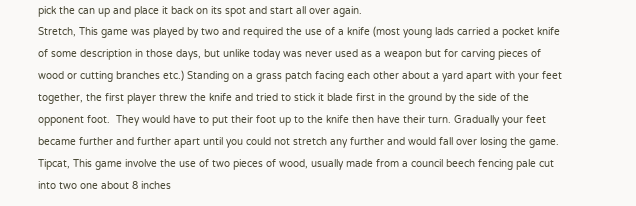pick the can up and place it back on its spot and start all over again.
Stretch, This game was played by two and required the use of a knife (most young lads carried a pocket knife of some description in those days, but unlike today was never used as a weapon but for carving pieces of wood or cutting branches etc.) Standing on a grass patch facing each other about a yard apart with your feet together, the first player threw the knife and tried to stick it blade first in the ground by the side of the opponent foot.  They would have to put their foot up to the knife then have their turn. Gradually your feet became further and further apart until you could not stretch any further and would fall over losing the game.
Tipcat, This game involve the use of two pieces of wood, usually made from a council beech fencing pale cut into two one about 8 inches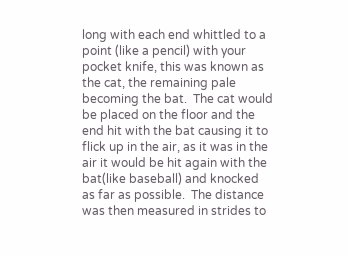long with each end whittled to a point (like a pencil) with your pocket knife, this was known as the cat, the remaining pale becoming the bat.  The cat would be placed on the floor and the end hit with the bat causing it to flick up in the air, as it was in the air it would be hit again with the bat(like baseball) and knocked as far as possible.  The distance was then measured in strides to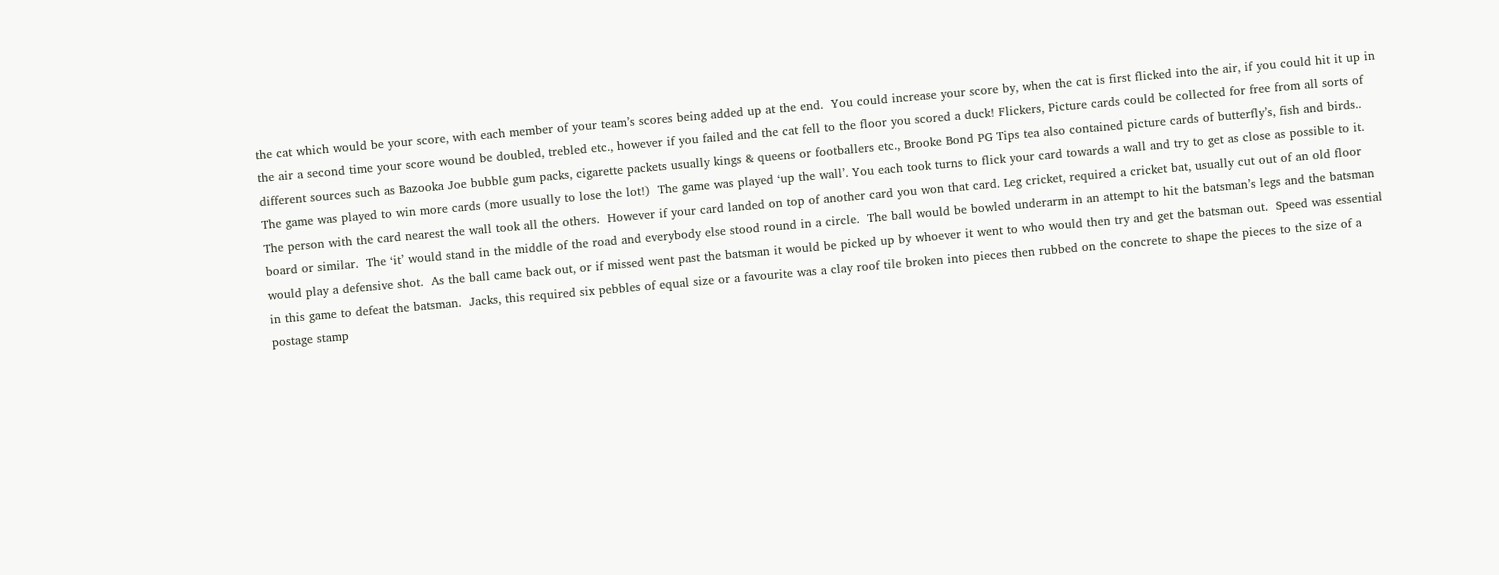the cat which would be your score, with each member of your team’s scores being added up at the end.  You could increase your score by, when the cat is first flicked into the air, if you could hit it up in the air a second time your score wound be doubled, trebled etc., however if you failed and the cat fell to the floor you scored a duck! Flickers, Picture cards could be collected for free from all sorts of different sources such as Bazooka Joe bubble gum packs, cigarette packets usually kings & queens or footballers etc., Brooke Bond PG Tips tea also contained picture cards of butterfly’s, fish and birds.. The game was played to win more cards (more usually to lose the lot!)  The game was played ‘up the wall’. You each took turns to flick your card towards a wall and try to get as close as possible to it. The person with the card nearest the wall took all the others.  However if your card landed on top of another card you won that card. Leg cricket, required a cricket bat, usually cut out of an old floor board or similar.  The ‘it’ would stand in the middle of the road and everybody else stood round in a circle.  The ball would be bowled underarm in an attempt to hit the batsman’s legs and the batsman would play a defensive shot.  As the ball came back out, or if missed went past the batsman it would be picked up by whoever it went to who would then try and get the batsman out.  Speed was essential in this game to defeat the batsman.  Jacks, this required six pebbles of equal size or a favourite was a clay roof tile broken into pieces then rubbed on the concrete to shape the pieces to the size of a postage stamp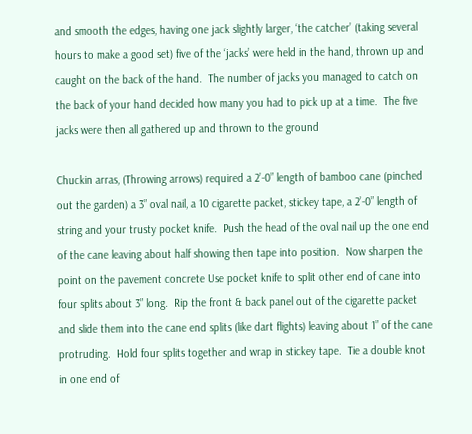and smooth the edges, having one jack slightly larger, ‘the catcher’ (taking several hours to make a good set) five of the ‘jacks’ were held in the hand, thrown up and caught on the back of the hand.  The number of jacks you managed to catch on the back of your hand decided how many you had to pick up at a time.  The five jacks were then all gathered up and thrown to the ground

Chuckin arras, (Throwing arrows) required a 2’-0” length of bamboo cane (pinched out the garden) a 3” oval nail, a 10 cigarette packet, stickey tape, a 2’-0” length of string and your trusty pocket knife.  Push the head of the oval nail up the one end of the cane leaving about half showing then tape into position.  Now sharpen the point on the pavement concrete Use pocket knife to split other end of cane into four splits about 3” long.  Rip the front & back panel out of the cigarette packet and slide them into the cane end splits (like dart flights) leaving about 1” of the cane protruding.  Hold four splits together and wrap in stickey tape.  Tie a double knot in one end of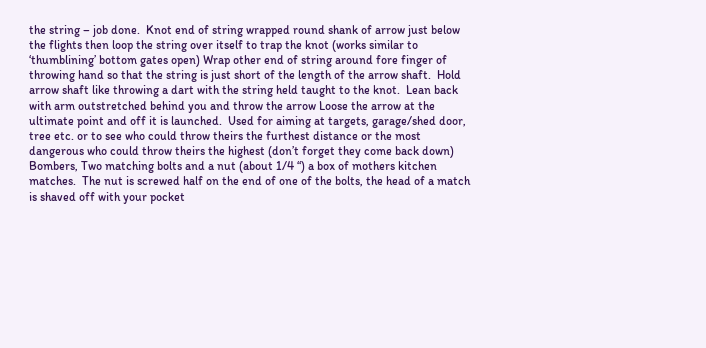the string – job done.  Knot end of string wrapped round shank of arrow just below the flights then loop the string over itself to trap the knot (works similar to ‘thumblining’ bottom gates open) Wrap other end of string around fore finger of throwing hand so that the string is just short of the length of the arrow shaft.  Hold arrow shaft like throwing a dart with the string held taught to the knot.  Lean back with arm outstretched behind you and throw the arrow Loose the arrow at the ultimate point and off it is launched.  Used for aiming at targets, garage/shed door, tree etc. or to see who could throw theirs the furthest distance or the most dangerous who could throw theirs the highest (don’t forget they come back down)
Bombers, Two matching bolts and a nut (about 1/4 “) a box of mothers kitchen matches.  The nut is screwed half on the end of one of the bolts, the head of a match is shaved off with your pocket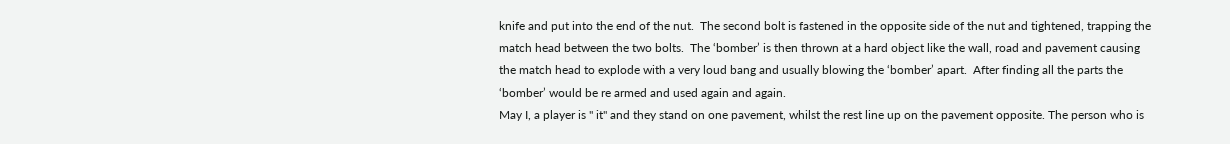knife and put into the end of the nut.  The second bolt is fastened in the opposite side of the nut and tightened, trapping the match head between the two bolts.  The ‘bomber’ is then thrown at a hard object like the wall, road and pavement causing the match head to explode with a very loud bang and usually blowing the ‘bomber’ apart.  After finding all the parts the ‘bomber’ would be re armed and used again and again.
May I, a player is " it" and they stand on one pavement, whilst the rest line up on the pavement opposite. The person who is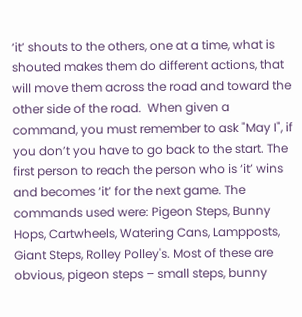‘it’ shouts to the others, one at a time, what is shouted makes them do different actions, that will move them across the road and toward the other side of the road.  When given a command, you must remember to ask "May I", if you don’t you have to go back to the start. The first person to reach the person who is ‘it’ wins and becomes ‘it’ for the next game. The commands used were: Pigeon Steps, Bunny Hops, Cartwheels, Watering Cans, Lampposts, Giant Steps, Rolley Polley's. Most of these are obvious, pigeon steps – small steps, bunny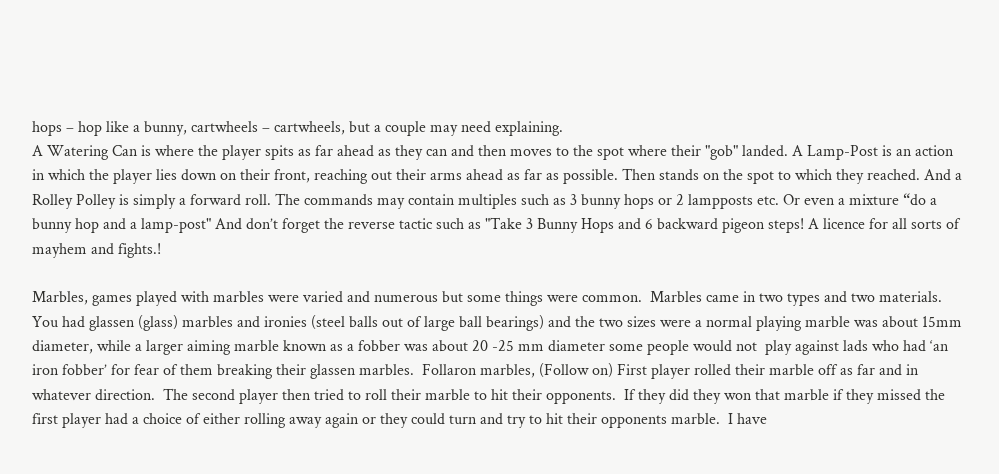hops – hop like a bunny, cartwheels – cartwheels, but a couple may need explaining.
A Watering Can is where the player spits as far ahead as they can and then moves to the spot where their "gob" landed. A Lamp-Post is an action in which the player lies down on their front, reaching out their arms ahead as far as possible. Then stands on the spot to which they reached. And a Rolley Polley is simply a forward roll. The commands may contain multiples such as 3 bunny hops or 2 lampposts etc. Or even a mixture “do a bunny hop and a lamp-post" And don’t forget the reverse tactic such as "Take 3 Bunny Hops and 6 backward pigeon steps! A licence for all sorts of mayhem and fights.!

Marbles, games played with marbles were varied and numerous but some things were common.  Marbles came in two types and two materials.  You had glassen (glass) marbles and ironies (steel balls out of large ball bearings) and the two sizes were a normal playing marble was about 15mm diameter, while a larger aiming marble known as a fobber was about 20 -25 mm diameter some people would not  play against lads who had ‘an iron fobber’ for fear of them breaking their glassen marbles.  Follaron marbles, (Follow on) First player rolled their marble off as far and in whatever direction.  The second player then tried to roll their marble to hit their opponents.  If they did they won that marble if they missed the first player had a choice of either rolling away again or they could turn and try to hit their opponents marble.  I have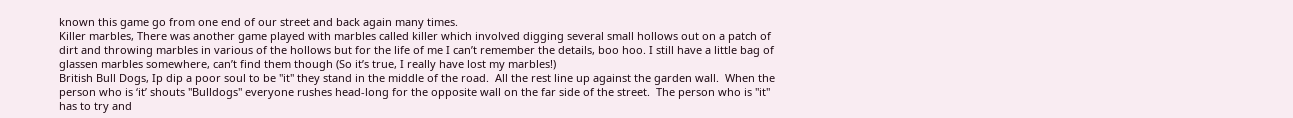known this game go from one end of our street and back again many times.
Killer marbles, There was another game played with marbles called killer which involved digging several small hollows out on a patch of dirt and throwing marbles in various of the hollows but for the life of me I can’t remember the details, boo hoo. I still have a little bag of glassen marbles somewhere, can’t find them though (So it’s true, I really have lost my marbles!)
British Bull Dogs, Ip dip a poor soul to be "it" they stand in the middle of the road.  All the rest line up against the garden wall.  When the person who is ‘it’ shouts "Bulldogs" everyone rushes head-long for the opposite wall on the far side of the street.  The person who is "it" has to try and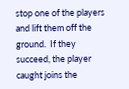stop one of the players and lift them off the ground.  If they succeed, the player caught joins the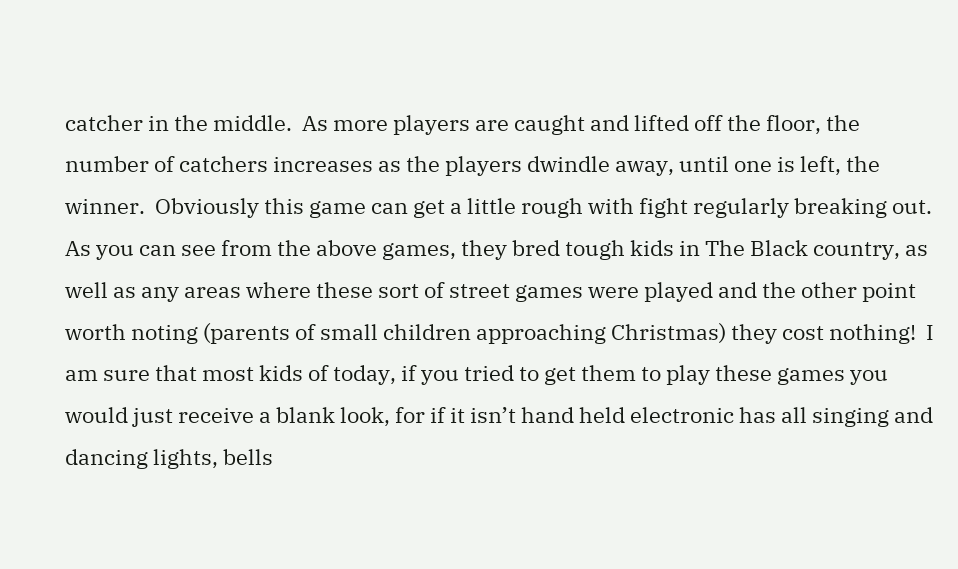catcher in the middle.  As more players are caught and lifted off the floor, the number of catchers increases as the players dwindle away, until one is left, the winner.  Obviously this game can get a little rough with fight regularly breaking out.  As you can see from the above games, they bred tough kids in The Black country, as well as any areas where these sort of street games were played and the other point worth noting (parents of small children approaching Christmas) they cost nothing!  I am sure that most kids of today, if you tried to get them to play these games you would just receive a blank look, for if it isn’t hand held electronic has all singing and dancing lights, bells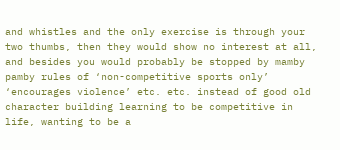and whistles and the only exercise is through your two thumbs, then they would show no interest at all, and besides you would probably be stopped by mamby pamby rules of ‘non-competitive sports only’ ‘encourages violence’ etc. etc. instead of good old character building learning to be competitive in life, wanting to be a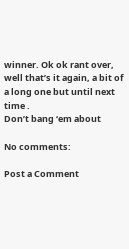winner. Ok ok rant over,  well that’s it again, a bit of a long one but until next time .
Don’t bang ‘em about

No comments:

Post a Comment